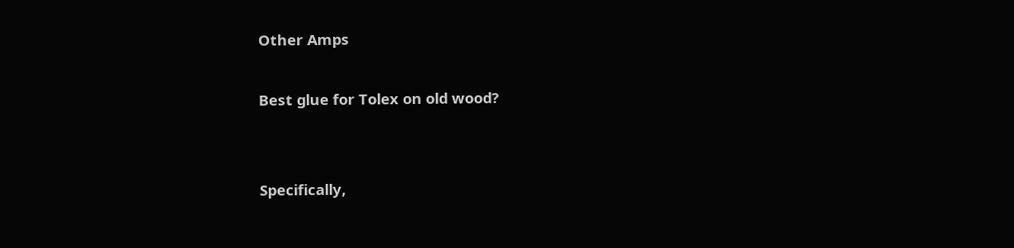Other Amps

Best glue for Tolex on old wood?


Specifically,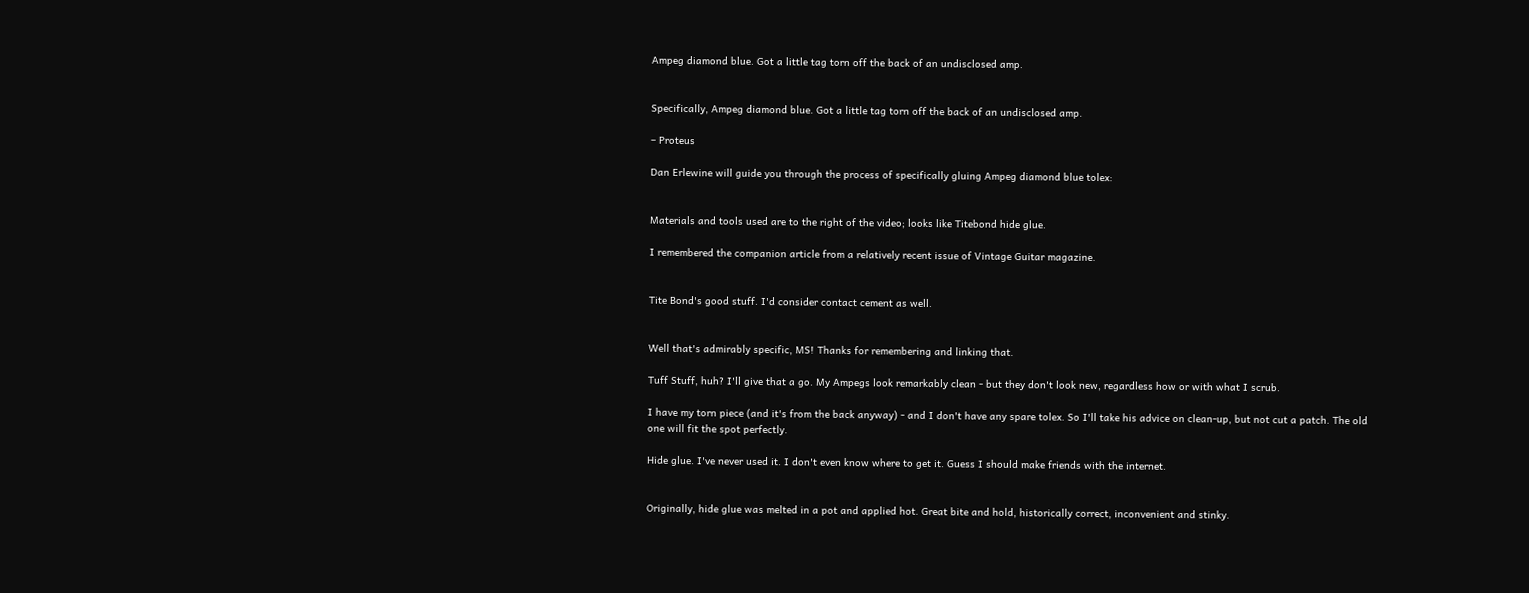Ampeg diamond blue. Got a little tag torn off the back of an undisclosed amp.


Specifically, Ampeg diamond blue. Got a little tag torn off the back of an undisclosed amp.

– Proteus

Dan Erlewine will guide you through the process of specifically gluing Ampeg diamond blue tolex:


Materials and tools used are to the right of the video; looks like Titebond hide glue.

I remembered the companion article from a relatively recent issue of Vintage Guitar magazine.


Tite Bond's good stuff. I'd consider contact cement as well.


Well that's admirably specific, MS! Thanks for remembering and linking that.

Tuff Stuff, huh? I'll give that a go. My Ampegs look remarkably clean - but they don't look new, regardless how or with what I scrub.

I have my torn piece (and it's from the back anyway) - and I don't have any spare tolex. So I'll take his advice on clean-up, but not cut a patch. The old one will fit the spot perfectly.

Hide glue. I've never used it. I don't even know where to get it. Guess I should make friends with the internet.


Originally, hide glue was melted in a pot and applied hot. Great bite and hold, historically correct, inconvenient and stinky.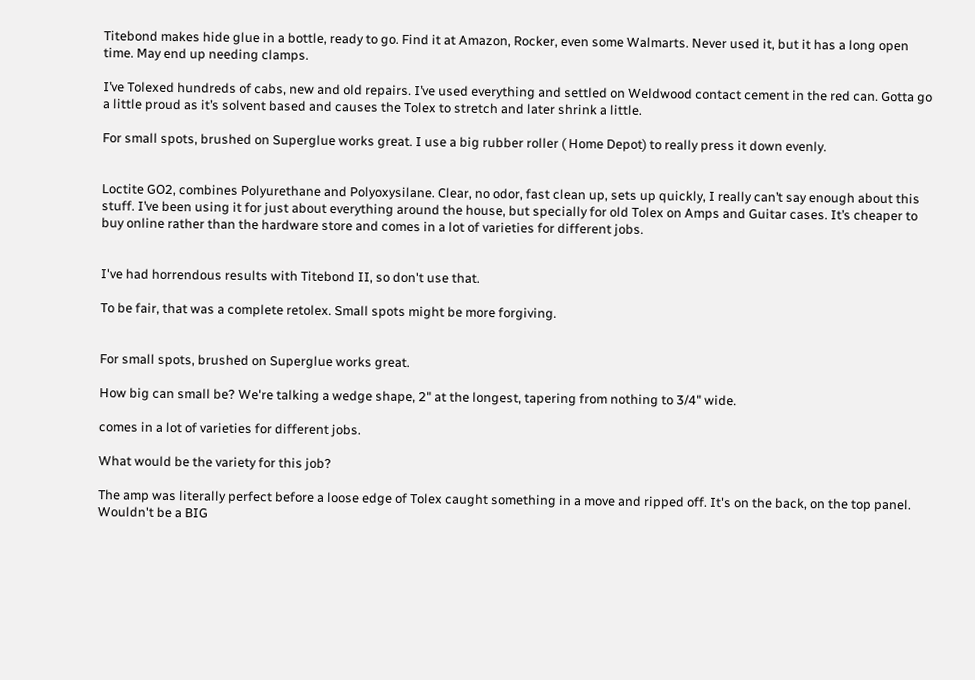Titebond makes hide glue in a bottle, ready to go. Find it at Amazon, Rocker, even some Walmarts. Never used it, but it has a long open time. May end up needing clamps.

I’ve Tolexed hundreds of cabs, new and old repairs. I’ve used everything and settled on Weldwood contact cement in the red can. Gotta go a little proud as it’s solvent based and causes the Tolex to stretch and later shrink a little.

For small spots, brushed on Superglue works great. I use a big rubber roller ( Home Depot) to really press it down evenly.


Loctite GO2, combines Polyurethane and Polyoxysilane. Clear, no odor, fast clean up, sets up quickly, I really can’t say enough about this stuff. I’ve been using it for just about everything around the house, but specially for old Tolex on Amps and Guitar cases. It’s cheaper to buy online rather than the hardware store and comes in a lot of varieties for different jobs.


I've had horrendous results with Titebond II, so don't use that.

To be fair, that was a complete retolex. Small spots might be more forgiving.


For small spots, brushed on Superglue works great.

How big can small be? We're talking a wedge shape, 2" at the longest, tapering from nothing to 3/4" wide.

comes in a lot of varieties for different jobs.

What would be the variety for this job?

The amp was literally perfect before a loose edge of Tolex caught something in a move and ripped off. It's on the back, on the top panel. Wouldn't be a BIG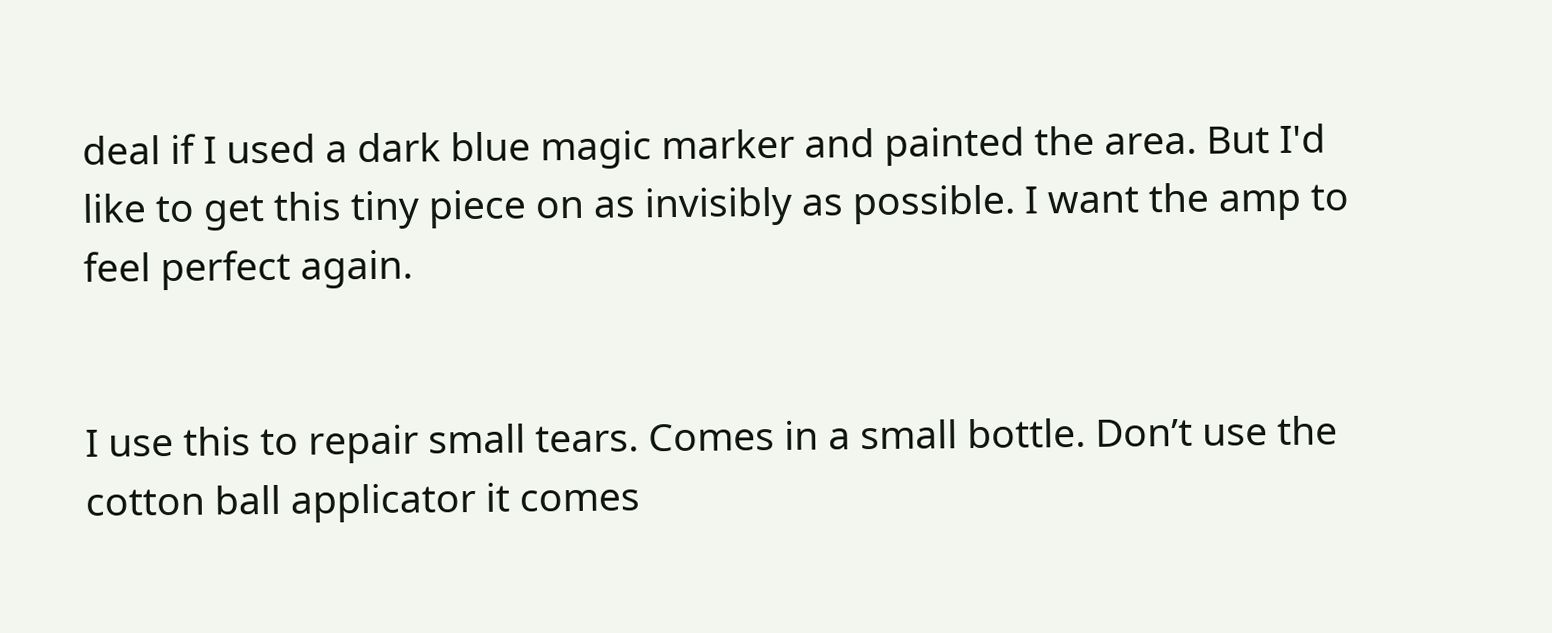deal if I used a dark blue magic marker and painted the area. But I'd like to get this tiny piece on as invisibly as possible. I want the amp to feel perfect again.


I use this to repair small tears. Comes in a small bottle. Don’t use the cotton ball applicator it comes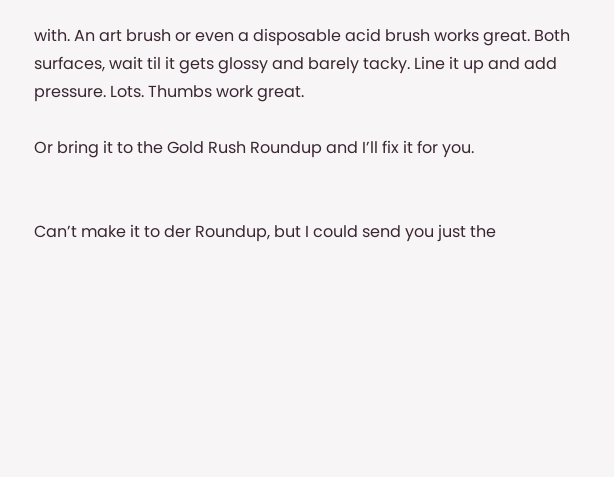with. An art brush or even a disposable acid brush works great. Both surfaces, wait til it gets glossy and barely tacky. Line it up and add pressure. Lots. Thumbs work great.

Or bring it to the Gold Rush Roundup and I’ll fix it for you.


Can’t make it to der Roundup, but I could send you just the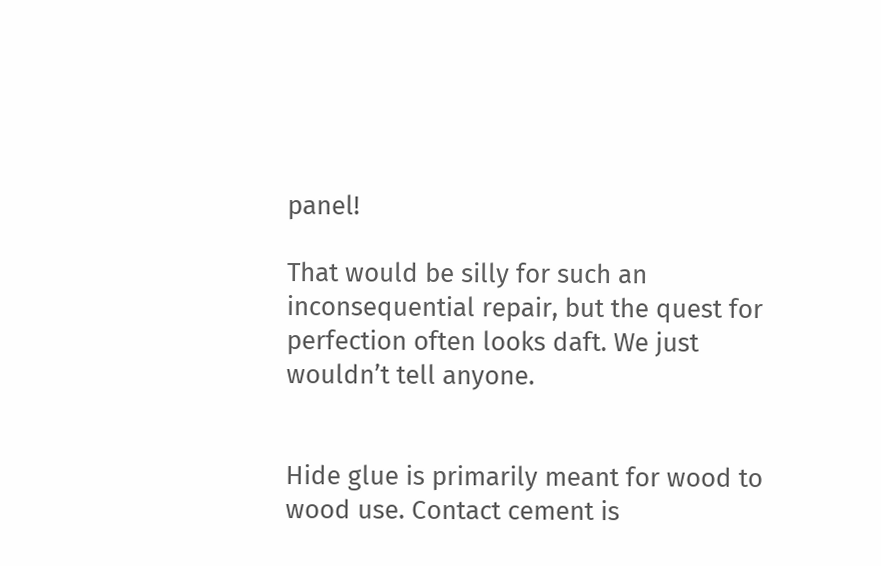panel!

That would be silly for such an inconsequential repair, but the quest for perfection often looks daft. We just wouldn’t tell anyone.


Hide glue is primarily meant for wood to wood use. Contact cement is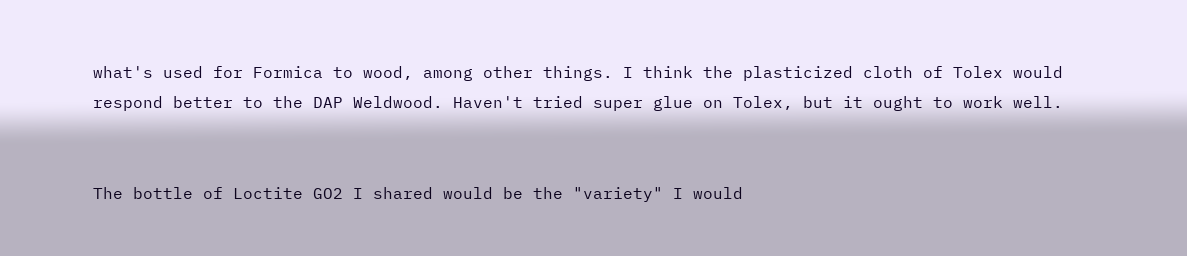what's used for Formica to wood, among other things. I think the plasticized cloth of Tolex would respond better to the DAP Weldwood. Haven't tried super glue on Tolex, but it ought to work well.


The bottle of Loctite GO2 I shared would be the "variety" I would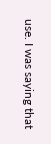use. I was saying that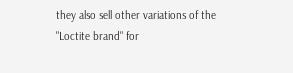they also sell other variations of the "Loctite brand" for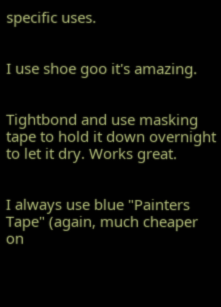specific uses.


I use shoe goo it's amazing.


Tightbond and use masking tape to hold it down overnight to let it dry. Works great.


I always use blue "Painters Tape" (again, much cheaper on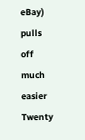eBay) pulls off much easier Twenty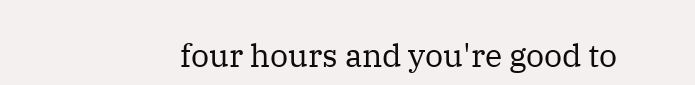four hours and you're good to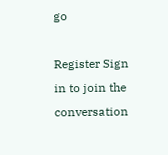go

Register Sign in to join the conversation